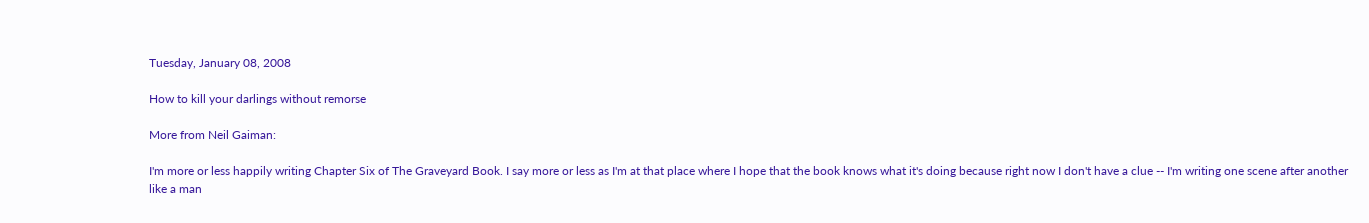Tuesday, January 08, 2008

How to kill your darlings without remorse

More from Neil Gaiman:

I'm more or less happily writing Chapter Six of The Graveyard Book. I say more or less as I'm at that place where I hope that the book knows what it's doing because right now I don't have a clue -- I'm writing one scene after another like a man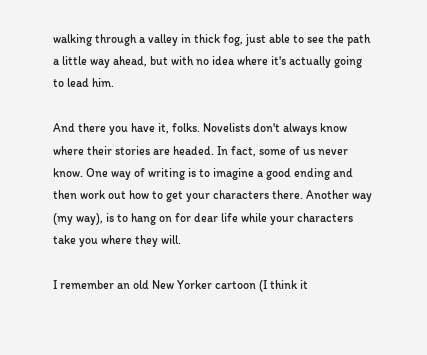walking through a valley in thick fog, just able to see the path a little way ahead, but with no idea where it's actually going to lead him.

And there you have it, folks. Novelists don't always know where their stories are headed. In fact, some of us never know. One way of writing is to imagine a good ending and then work out how to get your characters there. Another way (my way), is to hang on for dear life while your characters take you where they will.

I remember an old New Yorker cartoon (I think it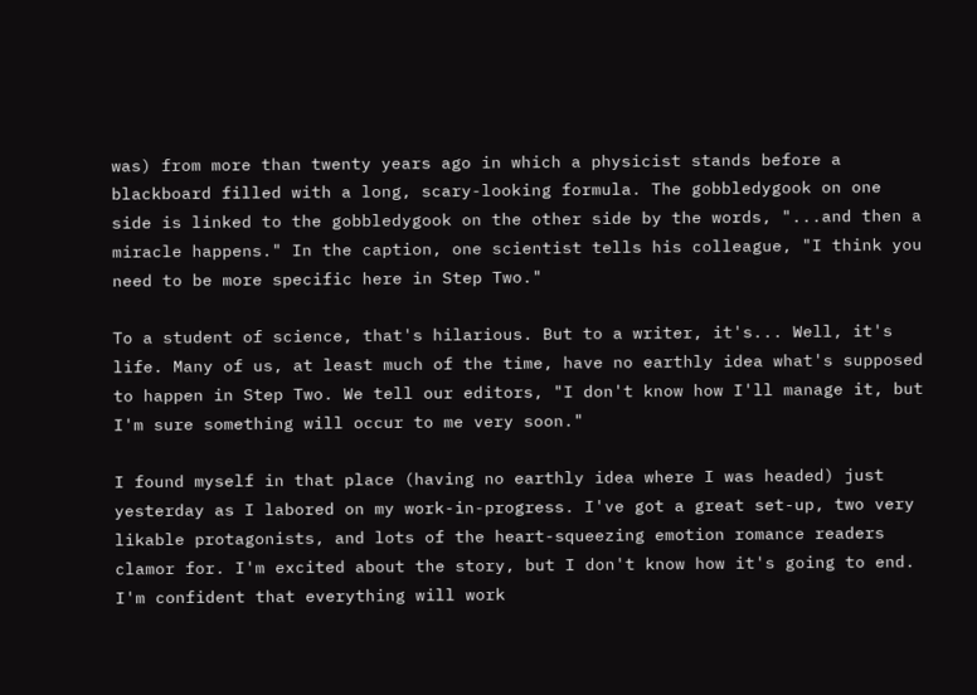was) from more than twenty years ago in which a physicist stands before a blackboard filled with a long, scary-looking formula. The gobbledygook on one side is linked to the gobbledygook on the other side by the words, "...and then a miracle happens." In the caption, one scientist tells his colleague, "I think you need to be more specific here in Step Two."

To a student of science, that's hilarious. But to a writer, it's... Well, it's life. Many of us, at least much of the time, have no earthly idea what's supposed to happen in Step Two. We tell our editors, "I don't know how I'll manage it, but I'm sure something will occur to me very soon."

I found myself in that place (having no earthly idea where I was headed) just yesterday as I labored on my work-in-progress. I've got a great set-up, two very likable protagonists, and lots of the heart-squeezing emotion romance readers clamor for. I'm excited about the story, but I don't know how it's going to end. I'm confident that everything will work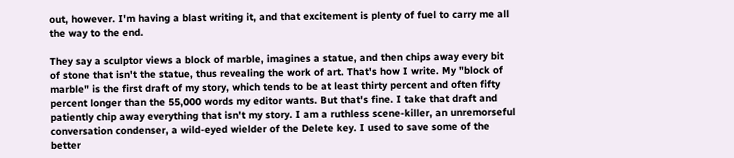out, however. I'm having a blast writing it, and that excitement is plenty of fuel to carry me all the way to the end.

They say a sculptor views a block of marble, imagines a statue, and then chips away every bit of stone that isn't the statue, thus revealing the work of art. That's how I write. My "block of marble" is the first draft of my story, which tends to be at least thirty percent and often fifty percent longer than the 55,000 words my editor wants. But that's fine. I take that draft and patiently chip away everything that isn't my story. I am a ruthless scene-killer, an unremorseful conversation condenser, a wild-eyed wielder of the Delete key. I used to save some of the better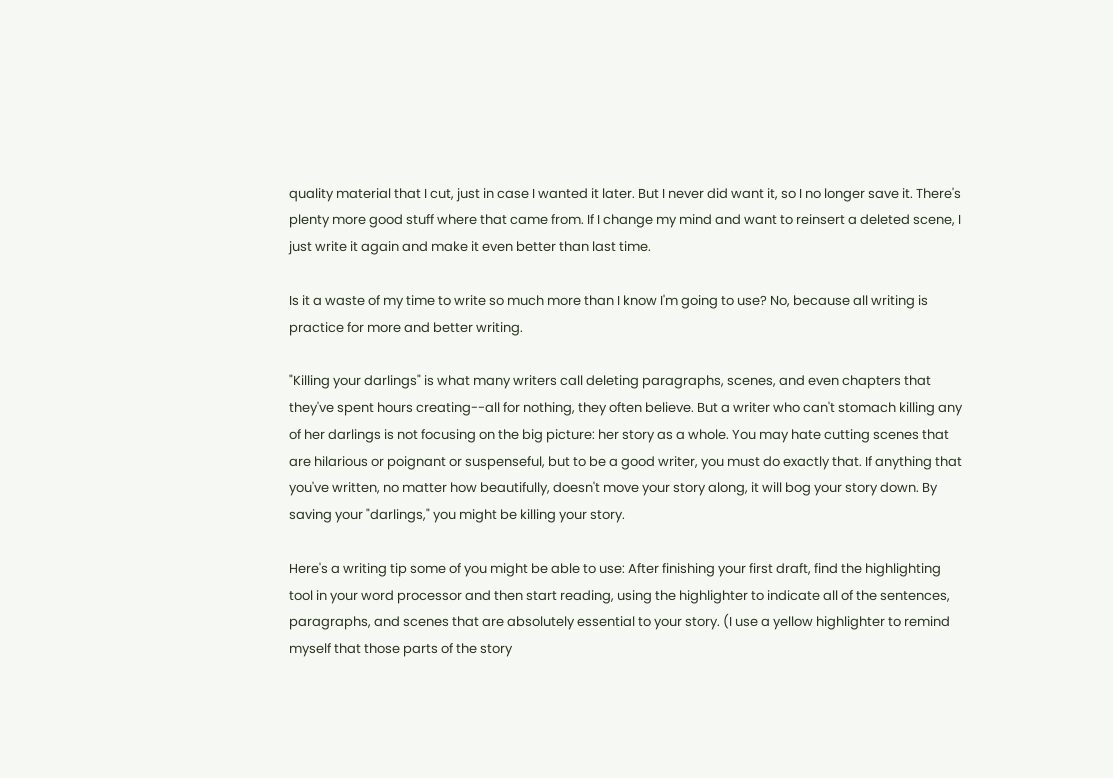quality material that I cut, just in case I wanted it later. But I never did want it, so I no longer save it. There's plenty more good stuff where that came from. If I change my mind and want to reinsert a deleted scene, I just write it again and make it even better than last time.

Is it a waste of my time to write so much more than I know I'm going to use? No, because all writing is practice for more and better writing.

"Killing your darlings" is what many writers call deleting paragraphs, scenes, and even chapters that they've spent hours creating--all for nothing, they often believe. But a writer who can't stomach killing any of her darlings is not focusing on the big picture: her story as a whole. You may hate cutting scenes that are hilarious or poignant or suspenseful, but to be a good writer, you must do exactly that. If anything that you've written, no matter how beautifully, doesn't move your story along, it will bog your story down. By saving your "darlings," you might be killing your story.

Here's a writing tip some of you might be able to use: After finishing your first draft, find the highlighting tool in your word processor and then start reading, using the highlighter to indicate all of the sentences, paragraphs, and scenes that are absolutely essential to your story. (I use a yellow highlighter to remind myself that those parts of the story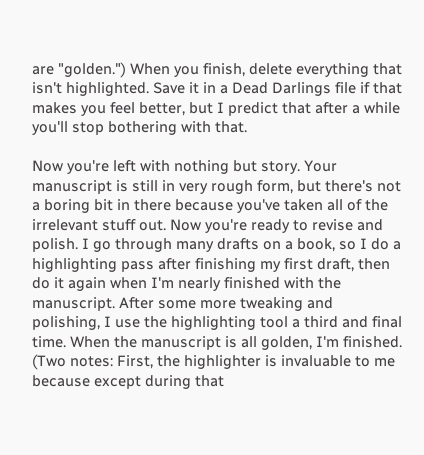are "golden.") When you finish, delete everything that isn't highlighted. Save it in a Dead Darlings file if that makes you feel better, but I predict that after a while you'll stop bothering with that.

Now you're left with nothing but story. Your manuscript is still in very rough form, but there's not a boring bit in there because you've taken all of the irrelevant stuff out. Now you're ready to revise and polish. I go through many drafts on a book, so I do a highlighting pass after finishing my first draft, then do it again when I'm nearly finished with the manuscript. After some more tweaking and polishing, I use the highlighting tool a third and final time. When the manuscript is all golden, I'm finished. (Two notes: First, the highlighter is invaluable to me because except during that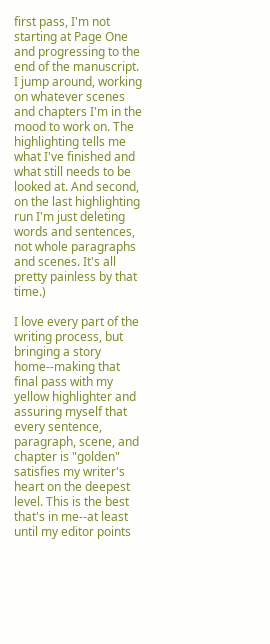first pass, I'm not starting at Page One and progressing to the end of the manuscript. I jump around, working on whatever scenes and chapters I'm in the mood to work on. The highlighting tells me what I've finished and what still needs to be looked at. And second, on the last highlighting run I'm just deleting words and sentences, not whole paragraphs and scenes. It's all pretty painless by that time.)

I love every part of the writing process, but bringing a story home--making that final pass with my yellow highlighter and assuring myself that every sentence, paragraph, scene, and chapter is "golden" satisfies my writer's heart on the deepest level. This is the best that's in me--at least until my editor points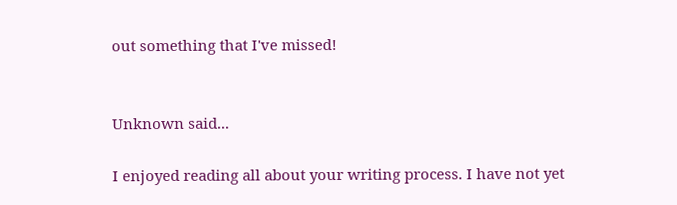out something that I've missed!


Unknown said...

I enjoyed reading all about your writing process. I have not yet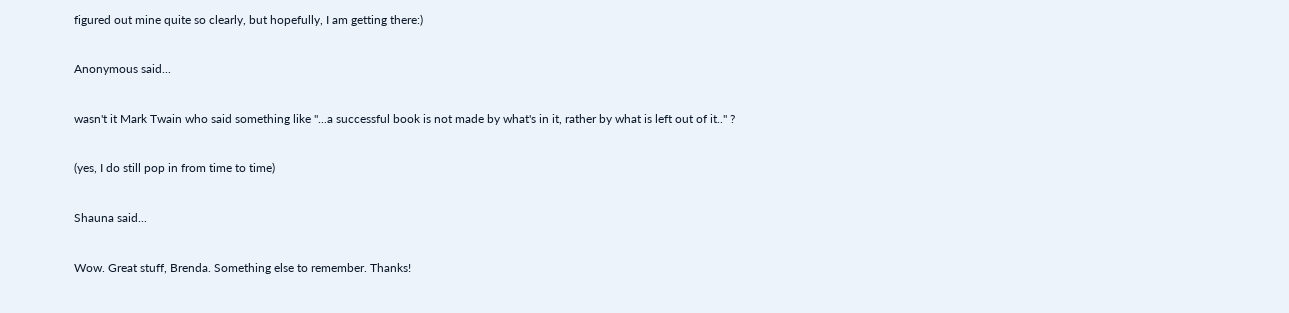figured out mine quite so clearly, but hopefully, I am getting there:)

Anonymous said...

wasn't it Mark Twain who said something like "...a successful book is not made by what's in it, rather by what is left out of it.." ?

(yes, I do still pop in from time to time)

Shauna said...

Wow. Great stuff, Brenda. Something else to remember. Thanks!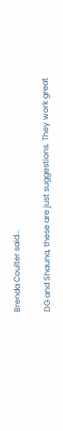Brenda Coulter said...

DG and Shauna, these are just suggestions. They work great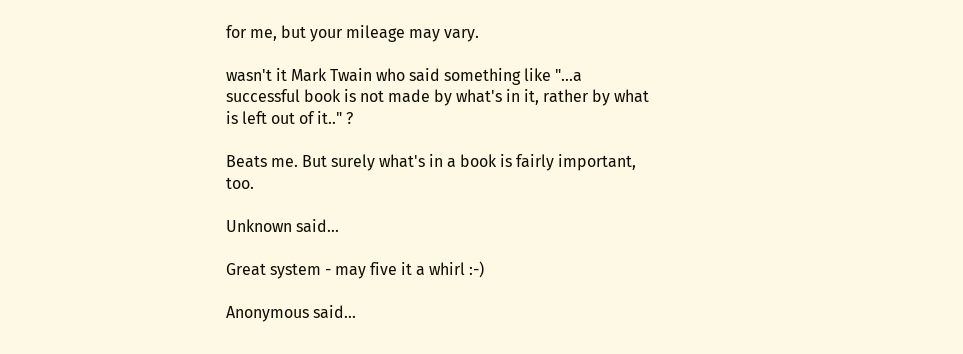for me, but your mileage may vary.

wasn't it Mark Twain who said something like "...a successful book is not made by what's in it, rather by what is left out of it.." ?

Beats me. But surely what's in a book is fairly important, too.

Unknown said...

Great system - may five it a whirl :-)

Anonymous said...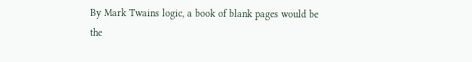By Mark Twains logic, a book of blank pages would be the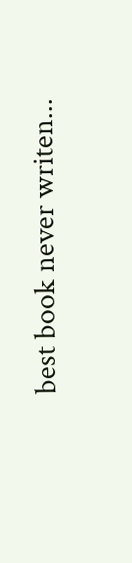best book never writen...